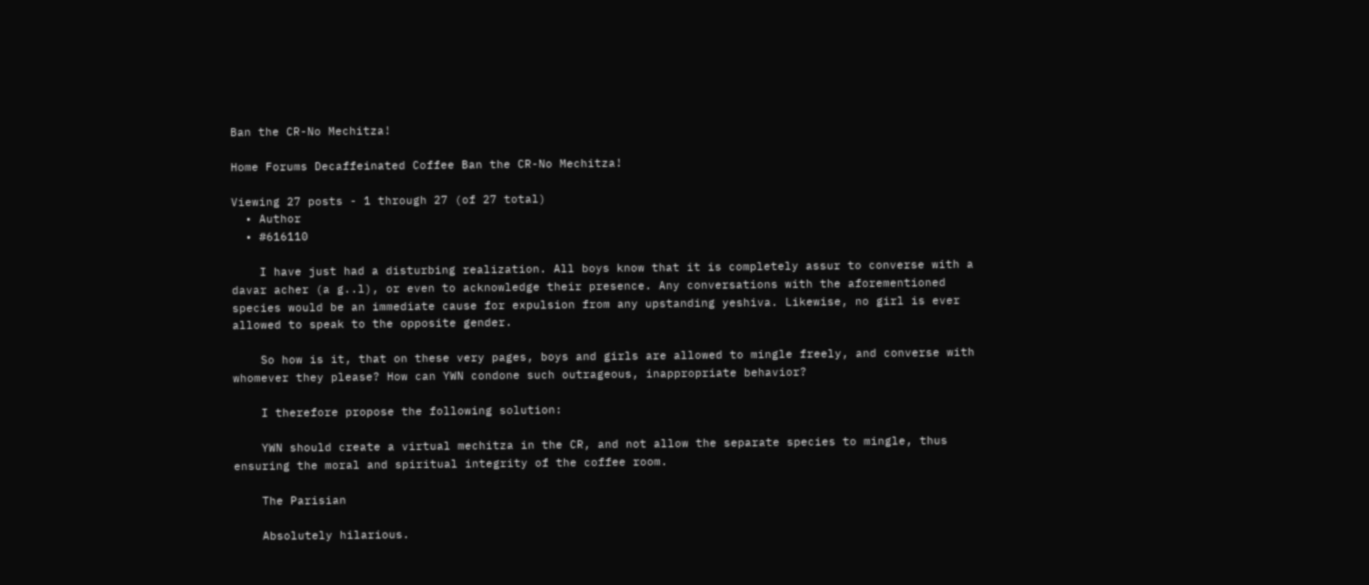Ban the CR-No Mechitza!

Home Forums Decaffeinated Coffee Ban the CR-No Mechitza!

Viewing 27 posts - 1 through 27 (of 27 total)
  • Author
  • #616110

    I have just had a disturbing realization. All boys know that it is completely assur to converse with a davar acher (a g..l), or even to acknowledge their presence. Any conversations with the aforementioned species would be an immediate cause for expulsion from any upstanding yeshiva. Likewise, no girl is ever allowed to speak to the opposite gender.

    So how is it, that on these very pages, boys and girls are allowed to mingle freely, and converse with whomever they please? How can YWN condone such outrageous, inappropriate behavior?

    I therefore propose the following solution:

    YWN should create a virtual mechitza in the CR, and not allow the separate species to mingle, thus ensuring the moral and spiritual integrity of the coffee room.

    The Parisian

    Absolutely hilarious.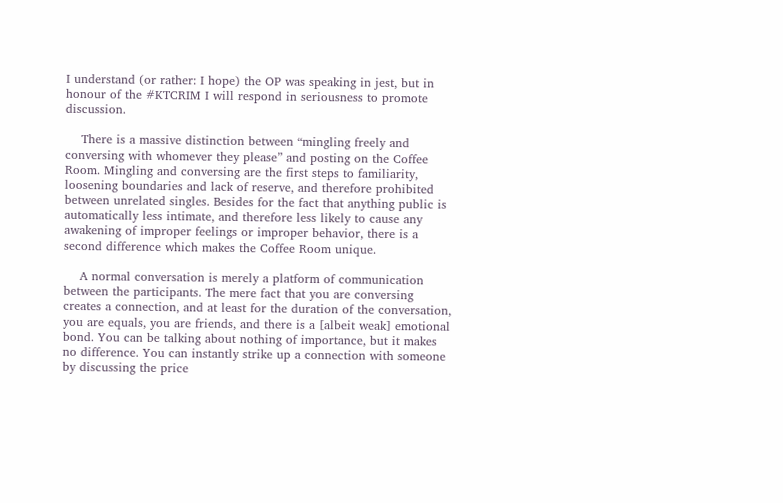I understand (or rather: I hope) the OP was speaking in jest, but in honour of the #KTCRIM I will respond in seriousness to promote discussion.

    There is a massive distinction between “mingling freely and conversing with whomever they please” and posting on the Coffee Room. Mingling and conversing are the first steps to familiarity, loosening boundaries and lack of reserve, and therefore prohibited between unrelated singles. Besides for the fact that anything public is automatically less intimate, and therefore less likely to cause any awakening of improper feelings or improper behavior, there is a second difference which makes the Coffee Room unique.

    A normal conversation is merely a platform of communication between the participants. The mere fact that you are conversing creates a connection, and at least for the duration of the conversation, you are equals, you are friends, and there is a [albeit weak] emotional bond. You can be talking about nothing of importance, but it makes no difference. You can instantly strike up a connection with someone by discussing the price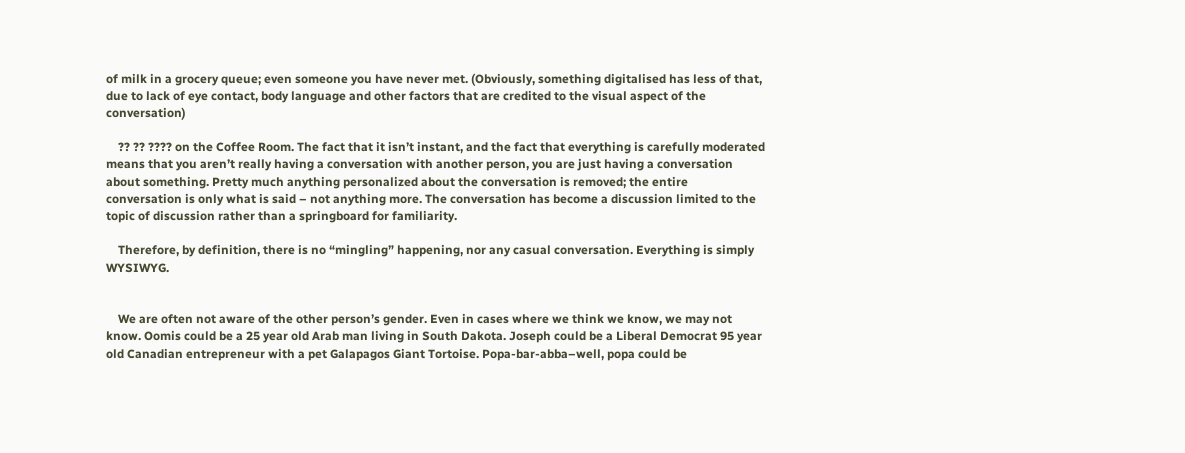of milk in a grocery queue; even someone you have never met. (Obviously, something digitalised has less of that, due to lack of eye contact, body language and other factors that are credited to the visual aspect of the conversation)

    ?? ?? ???? on the Coffee Room. The fact that it isn’t instant, and the fact that everything is carefully moderated means that you aren’t really having a conversation with another person, you are just having a conversation about something. Pretty much anything personalized about the conversation is removed; the entire conversation is only what is said – not anything more. The conversation has become a discussion limited to the topic of discussion rather than a springboard for familiarity.

    Therefore, by definition, there is no “mingling” happening, nor any casual conversation. Everything is simply WYSIWYG.


    We are often not aware of the other person’s gender. Even in cases where we think we know, we may not know. Oomis could be a 25 year old Arab man living in South Dakota. Joseph could be a Liberal Democrat 95 year old Canadian entrepreneur with a pet Galapagos Giant Tortoise. Popa-bar-abba–well, popa could be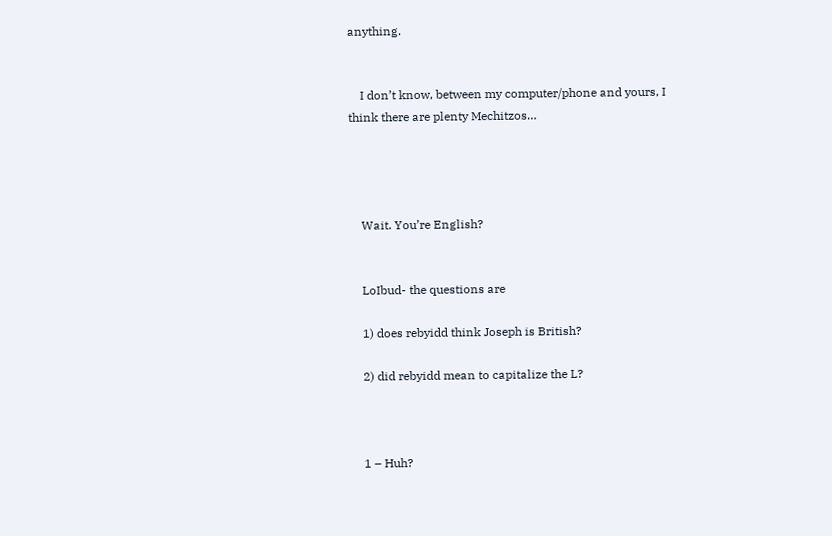anything.


    I don’t know, between my computer/phone and yours, I think there are plenty Mechitzos…




    Wait. You’re English?


    LoIbud- the questions are

    1) does rebyidd think Joseph is British?

    2) did rebyidd mean to capitalize the L?



    1 – Huh?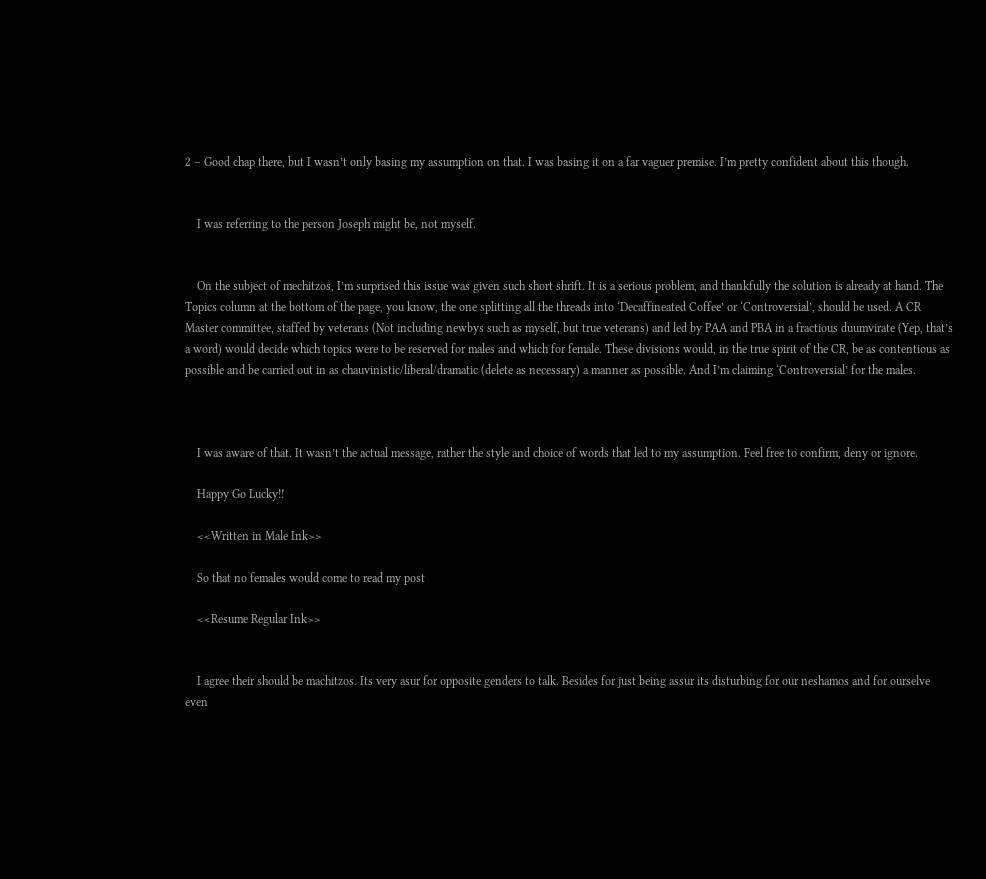2 – Good chap there, but I wasn’t only basing my assumption on that. I was basing it on a far vaguer premise. I’m pretty confident about this though.


    I was referring to the person Joseph might be, not myself.


    On the subject of mechitzos, I’m surprised this issue was given such short shrift. It is a serious problem, and thankfully the solution is already at hand. The Topics column at the bottom of the page, you know, the one splitting all the threads into ‘Decaffineated Coffee’ or ‘Controversial’, should be used. A CR Master committee, staffed by veterans (Not including newbys such as myself, but true veterans) and led by PAA and PBA in a fractious duumvirate (Yep, that’s a word) would decide which topics were to be reserved for males and which for female. These divisions would, in the true spirit of the CR, be as contentious as possible and be carried out in as chauvinistic/liberal/dramatic (delete as necessary) a manner as possible. And I’m claiming ‘Controversial’ for the males.



    I was aware of that. It wasn’t the actual message, rather the style and choice of words that led to my assumption. Feel free to confirm, deny or ignore.

    Happy Go Lucky!!

    <<Written in Male Ink>>

    So that no females would come to read my post

    <<Resume Regular Ink>>


    I agree their should be machitzos. Its very asur for opposite genders to talk. Besides for just being assur its disturbing for our neshamos and for ourselve even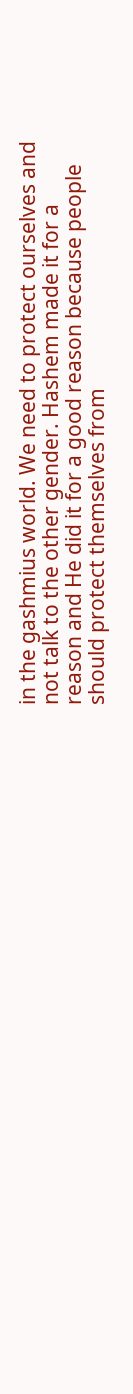in the gashmius world. We need to protect ourselves and not talk to the other gender. Hashem made it for a reason and He did it for a good reason because people should protect themselves from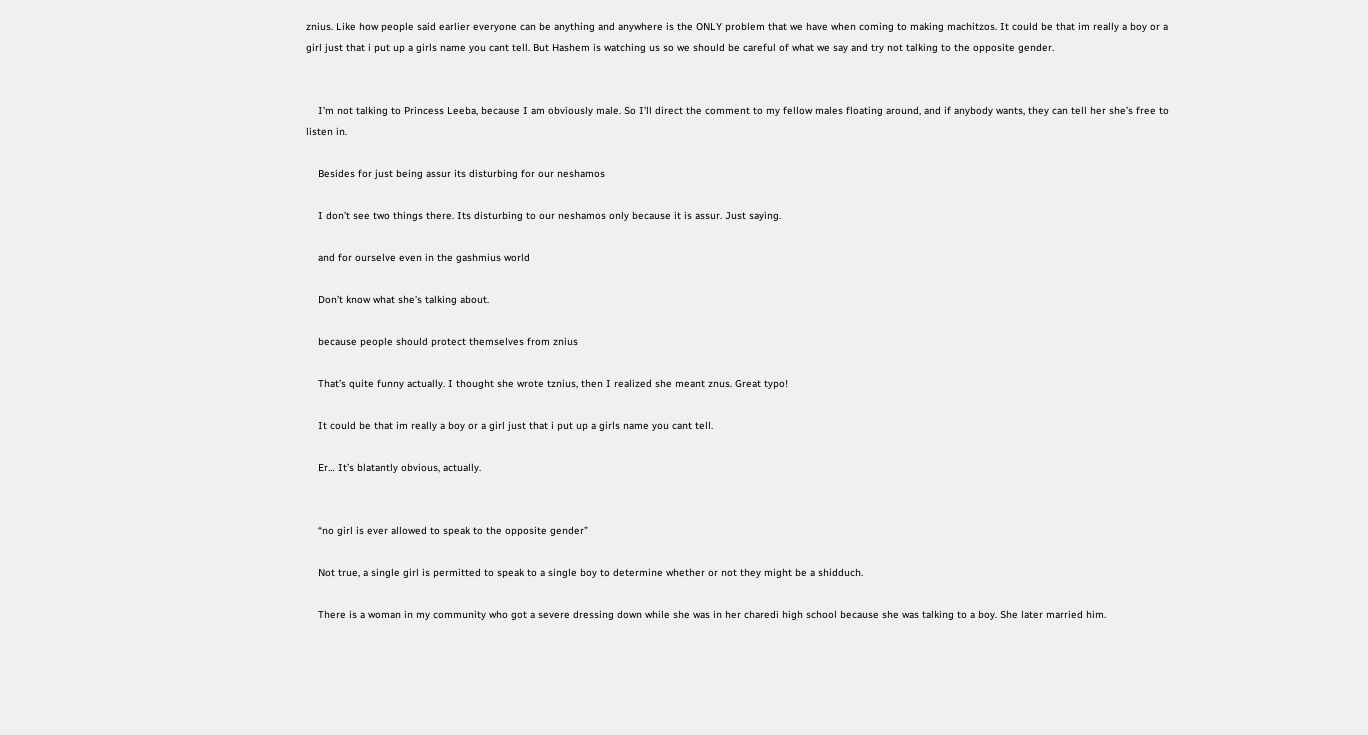znius. Like how people said earlier everyone can be anything and anywhere is the ONLY problem that we have when coming to making machitzos. It could be that im really a boy or a girl just that i put up a girls name you cant tell. But Hashem is watching us so we should be careful of what we say and try not talking to the opposite gender.


    I’m not talking to Princess Leeba, because I am obviously male. So I’ll direct the comment to my fellow males floating around, and if anybody wants, they can tell her she’s free to listen in.

    Besides for just being assur its disturbing for our neshamos

    I don’t see two things there. Its disturbing to our neshamos only because it is assur. Just saying.

    and for ourselve even in the gashmius world

    Don’t know what she’s talking about.

    because people should protect themselves from znius

    That’s quite funny actually. I thought she wrote tznius, then I realized she meant znus. Great typo!

    It could be that im really a boy or a girl just that i put up a girls name you cant tell.

    Er… It’s blatantly obvious, actually.


    “no girl is ever allowed to speak to the opposite gender”

    Not true, a single girl is permitted to speak to a single boy to determine whether or not they might be a shidduch.

    There is a woman in my community who got a severe dressing down while she was in her charedi high school because she was talking to a boy. She later married him.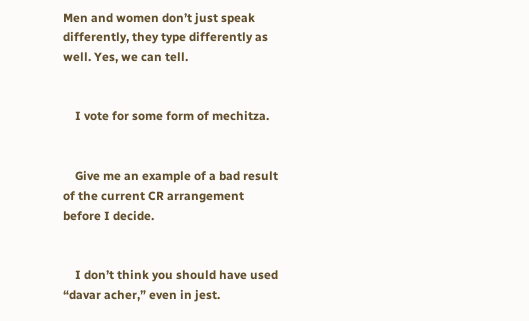Men and women don’t just speak differently, they type differently as well. Yes, we can tell.


    I vote for some form of mechitza.


    Give me an example of a bad result of the current CR arrangement before I decide.


    I don’t think you should have used “davar acher,” even in jest.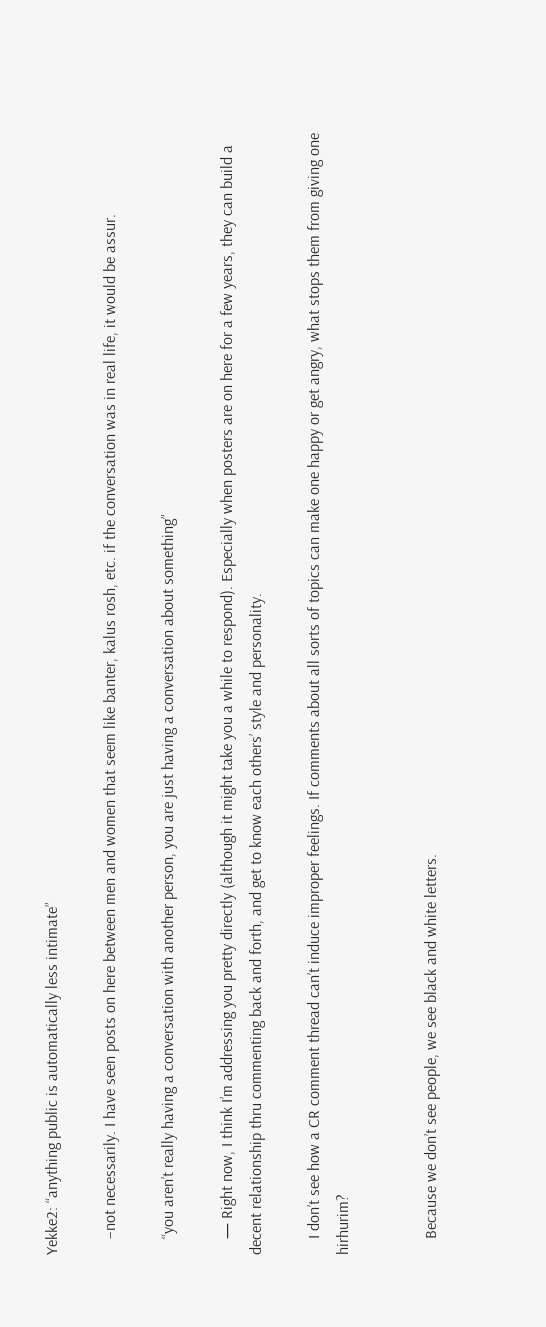Yekke2: “anything public is automatically less intimate”

    –not necessarily. I have seen posts on here between men and women that seem like banter, kalus rosh, etc. if the conversation was in real life, it would be assur.

    “you aren’t really having a conversation with another person, you are just having a conversation about something”

    — Right now, I think I’m addressing you pretty directly (although it might take you a while to respond). Especially when posters are on here for a few years, they can build a decent relationship thru commenting back and forth, and get to know each others’ style and personality.

    I don’t see how a CR comment thread can’t induce improper feelings. If comments about all sorts of topics can make one happy or get angry, what stops them from giving one hirhurim?


    Because we don’t see people, we see black and white letters.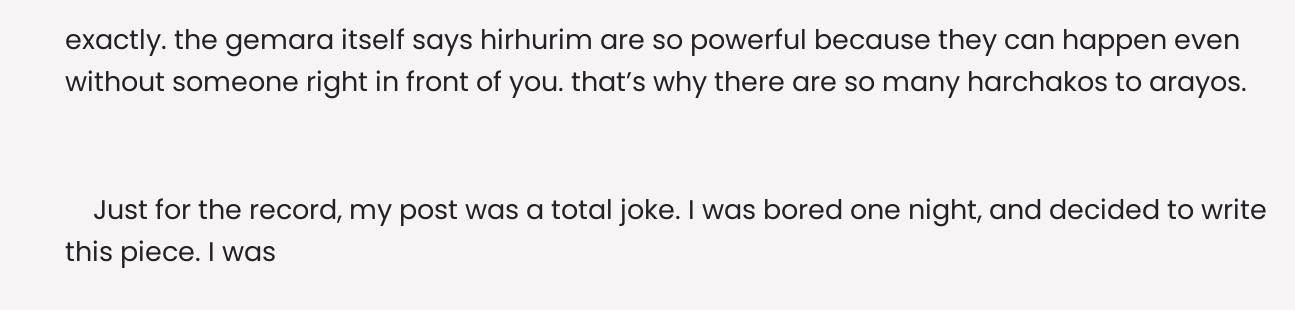exactly. the gemara itself says hirhurim are so powerful because they can happen even without someone right in front of you. that’s why there are so many harchakos to arayos.


    Just for the record, my post was a total joke. I was bored one night, and decided to write this piece. I was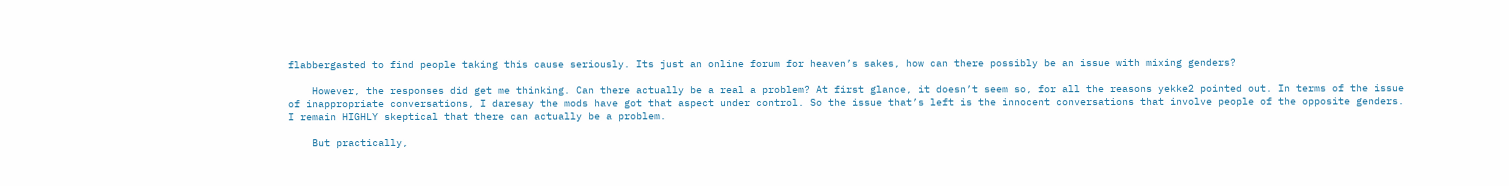flabbergasted to find people taking this cause seriously. Its just an online forum for heaven’s sakes, how can there possibly be an issue with mixing genders?

    However, the responses did get me thinking. Can there actually be a real a problem? At first glance, it doesn’t seem so, for all the reasons yekke2 pointed out. In terms of the issue of inappropriate conversations, I daresay the mods have got that aspect under control. So the issue that’s left is the innocent conversations that involve people of the opposite genders. I remain HIGHLY skeptical that there can actually be a problem.

    But practically,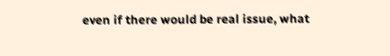even if there would be real issue, what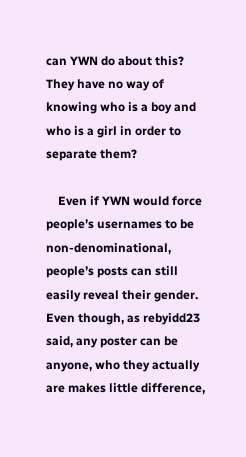can YWN do about this? They have no way of knowing who is a boy and who is a girl in order to separate them?

    Even if YWN would force people’s usernames to be non-denominational, people’s posts can still easily reveal their gender. Even though, as rebyidd23 said, any poster can be anyone, who they actually are makes little difference,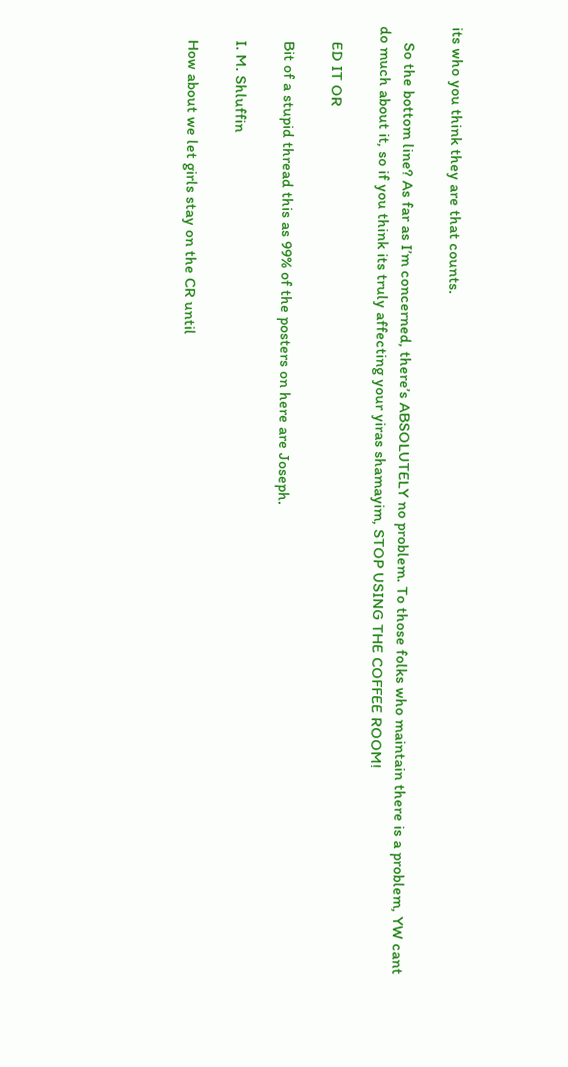its who you think they are that counts.

    So the bottom line? As far as I’m concerned, there’s ABSOLUTELY no problem. To those folks who maintain there is a problem, YW cant do much about it, so if you think its truly affecting your yiras shamayim, STOP USING THE COFFEE ROOM!

    ED IT OR

    Bit of a stupid thread this as 99% of the posters on here are Joseph.

    I. M. Shluffin

    How about we let girls stay on the CR until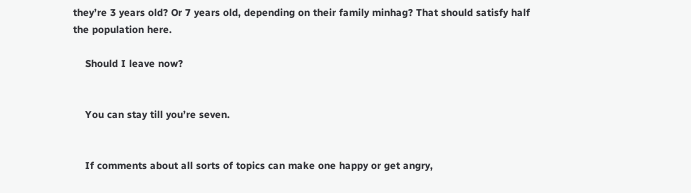they’re 3 years old? Or 7 years old, depending on their family minhag? That should satisfy half the population here.

    Should I leave now?


    You can stay till you’re seven.


    If comments about all sorts of topics can make one happy or get angry,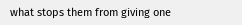what stops them from giving one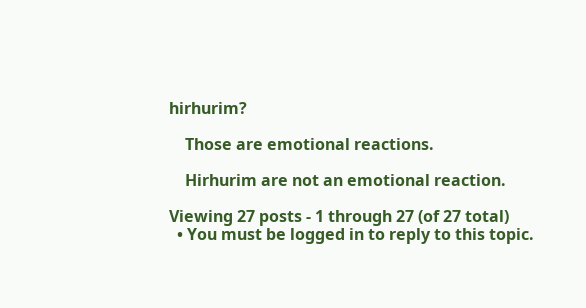hirhurim?

    Those are emotional reactions.

    Hirhurim are not an emotional reaction.

Viewing 27 posts - 1 through 27 (of 27 total)
  • You must be logged in to reply to this topic.